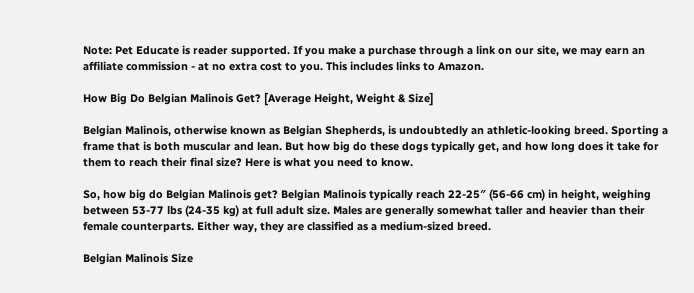Note: Pet Educate is reader supported. If you make a purchase through a link on our site, we may earn an affiliate commission - at no extra cost to you. This includes links to Amazon.

How Big Do Belgian Malinois Get? [Average Height, Weight & Size]

Belgian Malinois, otherwise known as Belgian Shepherds, is undoubtedly an athletic-looking breed. Sporting a frame that is both muscular and lean. But how big do these dogs typically get, and how long does it take for them to reach their final size? Here is what you need to know.

So, how big do Belgian Malinois get? Belgian Malinois typically reach 22-25″ (56-66 cm) in height, weighing between 53-77 lbs (24-35 kg) at full adult size. Males are generally somewhat taller and heavier than their female counterparts. Either way, they are classified as a medium-sized breed.

Belgian Malinois Size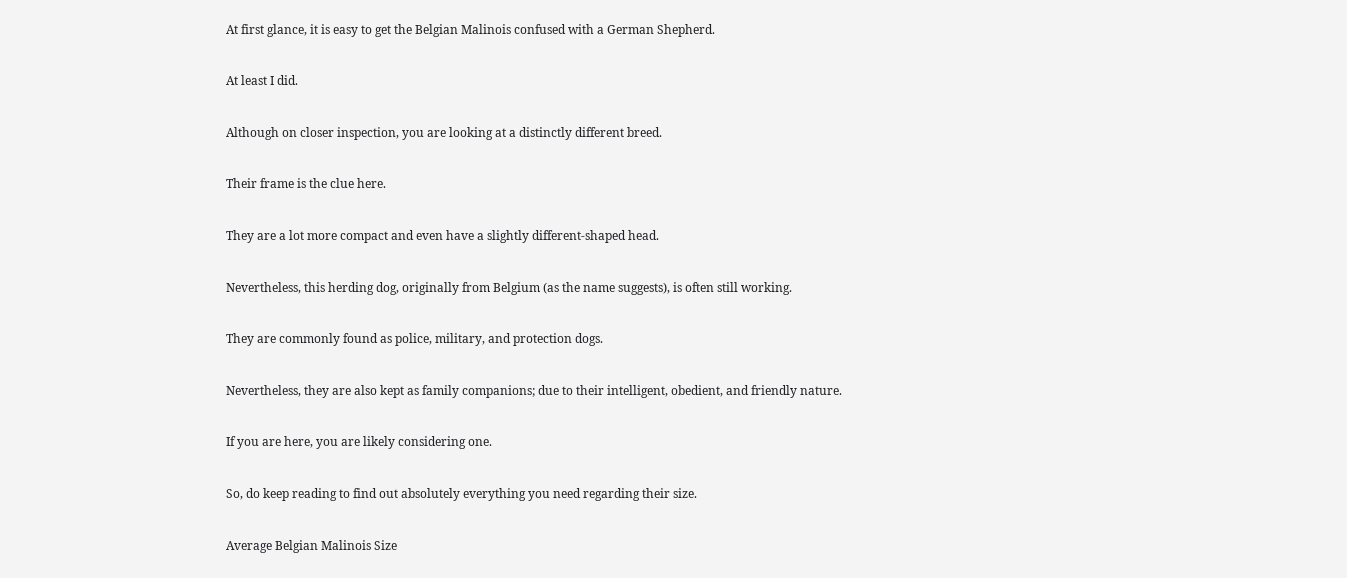At first glance, it is easy to get the Belgian Malinois confused with a German Shepherd.

At least I did.

Although on closer inspection, you are looking at a distinctly different breed.

Their frame is the clue here.

They are a lot more compact and even have a slightly different-shaped head.

Nevertheless, this herding dog, originally from Belgium (as the name suggests), is often still working.

They are commonly found as police, military, and protection dogs.

Nevertheless, they are also kept as family companions; due to their intelligent, obedient, and friendly nature.

If you are here, you are likely considering one.

So, do keep reading to find out absolutely everything you need regarding their size.

Average Belgian Malinois Size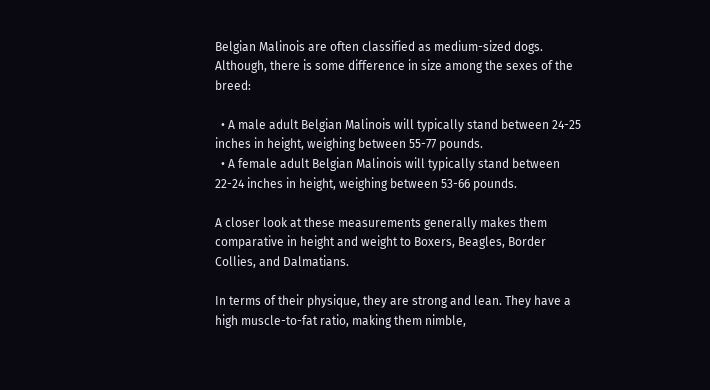Belgian Malinois are often classified as medium-sized dogs. Although, there is some difference in size among the sexes of the breed:

  • A male adult Belgian Malinois will typically stand between 24-25 inches in height, weighing between 55-77 pounds.
  • A female adult Belgian Malinois will typically stand between 22-24 inches in height, weighing between 53-66 pounds.

A closer look at these measurements generally makes them comparative in height and weight to Boxers, Beagles, Border Collies, and Dalmatians.

In terms of their physique, they are strong and lean. They have a high muscle-to-fat ratio, making them nimble,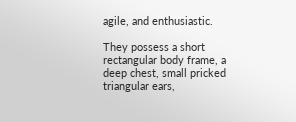agile, and enthusiastic.

They possess a short rectangular body frame, a deep chest, small pricked triangular ears,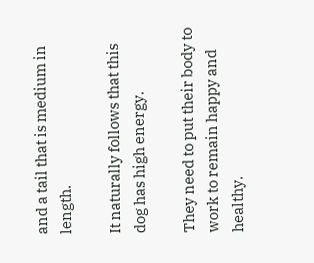and a tail that is medium in length.

It naturally follows that this dog has high energy.

They need to put their body to work to remain happy and healthy.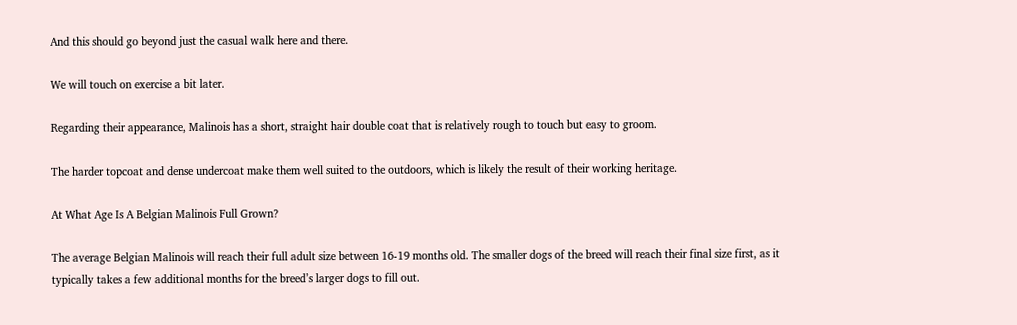And this should go beyond just the casual walk here and there.

We will touch on exercise a bit later.

Regarding their appearance, Malinois has a short, straight hair double coat that is relatively rough to touch but easy to groom.

The harder topcoat and dense undercoat make them well suited to the outdoors, which is likely the result of their working heritage.

At What Age Is A Belgian Malinois Full Grown?

The average Belgian Malinois will reach their full adult size between 16-19 months old. The smaller dogs of the breed will reach their final size first, as it typically takes a few additional months for the breed’s larger dogs to fill out.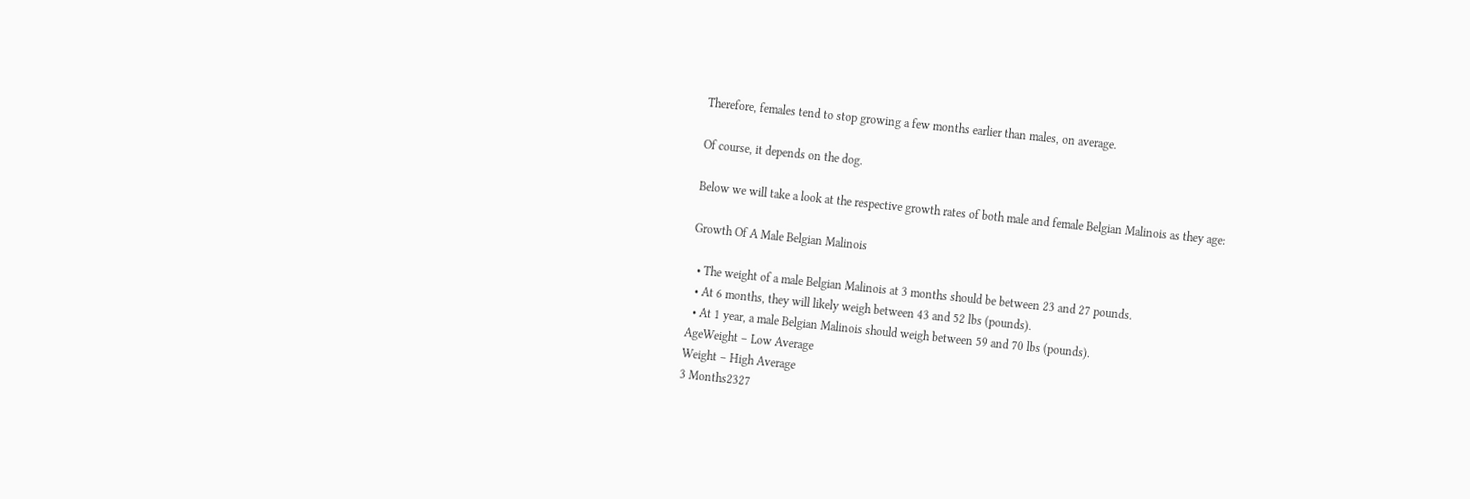Therefore, females tend to stop growing a few months earlier than males, on average.

Of course, it depends on the dog.

Below we will take a look at the respective growth rates of both male and female Belgian Malinois as they age:

Growth Of A Male Belgian Malinois

  • The weight of a male Belgian Malinois at 3 months should be between 23 and 27 pounds.
  • At 6 months, they will likely weigh between 43 and 52 lbs (pounds).
  • At 1 year, a male Belgian Malinois should weigh between 59 and 70 lbs (pounds).
AgeWeight – Low Average
Weight – High Average
3 Months2327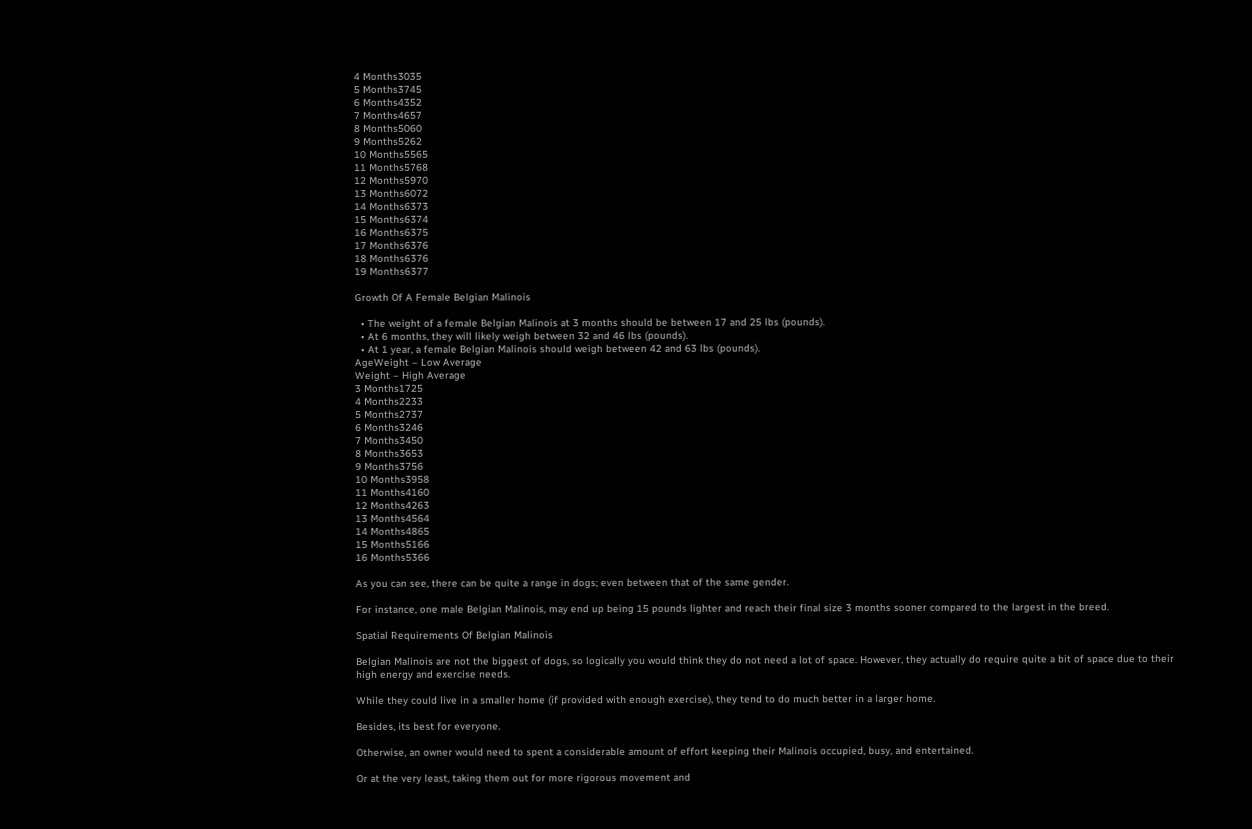4 Months3035
5 Months3745
6 Months4352
7 Months4657
8 Months5060
9 Months5262
10 Months5565
11 Months5768
12 Months5970
13 Months6072
14 Months6373
15 Months6374
16 Months6375
17 Months6376
18 Months6376
19 Months6377

Growth Of A Female Belgian Malinois

  • The weight of a female Belgian Malinois at 3 months should be between 17 and 25 lbs (pounds).
  • At 6 months, they will likely weigh between 32 and 46 lbs (pounds).
  • At 1 year, a female Belgian Malinois should weigh between 42 and 63 lbs (pounds).
AgeWeight – Low Average
Weight – High Average
3 Months1725
4 Months2233
5 Months2737
6 Months3246
7 Months3450
8 Months3653
9 Months3756
10 Months3958
11 Months4160
12 Months4263
13 Months4564
14 Months4865
15 Months5166
16 Months5366

As you can see, there can be quite a range in dogs; even between that of the same gender.

For instance, one male Belgian Malinois, may end up being 15 pounds lighter and reach their final size 3 months sooner compared to the largest in the breed.

Spatial Requirements Of Belgian Malinois

Belgian Malinois are not the biggest of dogs, so logically you would think they do not need a lot of space. However, they actually do require quite a bit of space due to their high energy and exercise needs.

While they could live in a smaller home (if provided with enough exercise), they tend to do much better in a larger home.

Besides, its best for everyone.

Otherwise, an owner would need to spent a considerable amount of effort keeping their Malinois occupied, busy, and entertained.

Or at the very least, taking them out for more rigorous movement and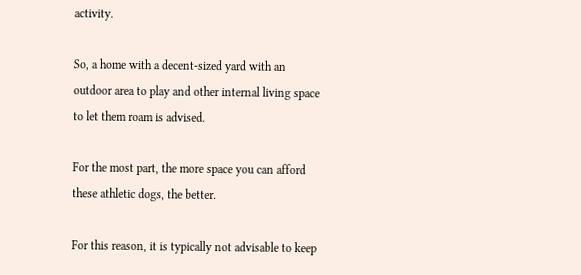activity.

So, a home with a decent-sized yard with an outdoor area to play and other internal living space to let them roam is advised.

For the most part, the more space you can afford these athletic dogs, the better.

For this reason, it is typically not advisable to keep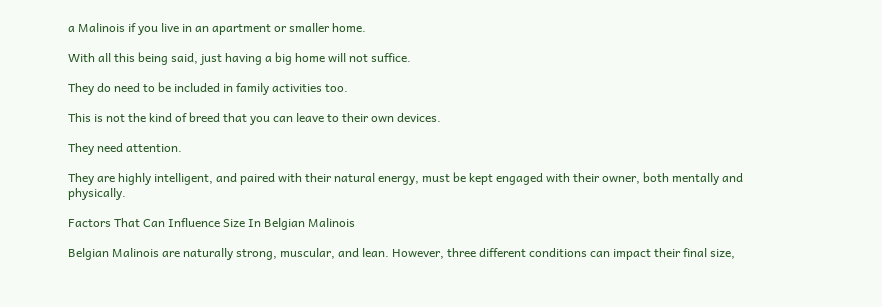a Malinois if you live in an apartment or smaller home.

With all this being said, just having a big home will not suffice.

They do need to be included in family activities too.

This is not the kind of breed that you can leave to their own devices.

They need attention.

They are highly intelligent, and paired with their natural energy, must be kept engaged with their owner, both mentally and physically.

Factors That Can Influence Size In Belgian Malinois

Belgian Malinois are naturally strong, muscular, and lean. However, three different conditions can impact their final size,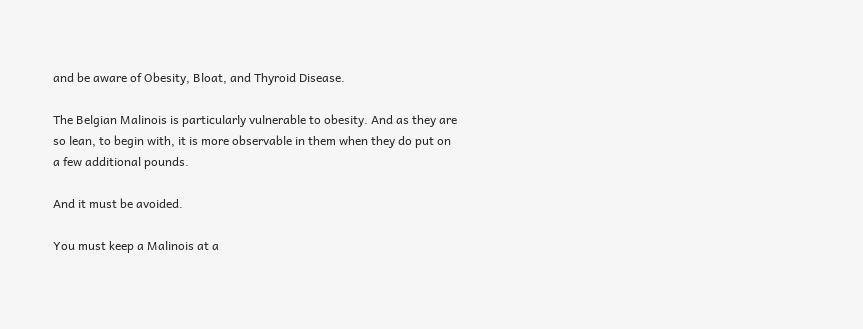and be aware of Obesity, Bloat, and Thyroid Disease.

The Belgian Malinois is particularly vulnerable to obesity. And as they are so lean, to begin with, it is more observable in them when they do put on a few additional pounds.

And it must be avoided.

You must keep a Malinois at a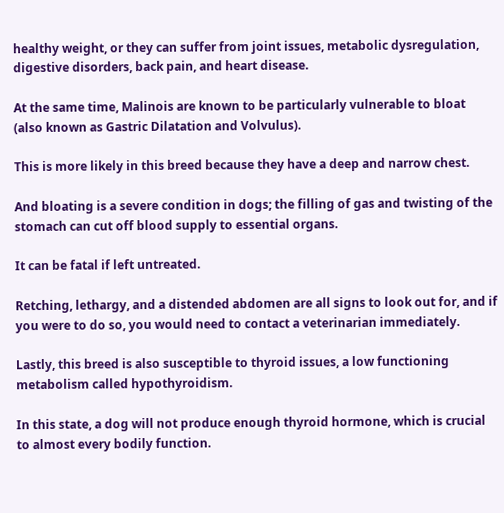healthy weight, or they can suffer from joint issues, metabolic dysregulation, digestive disorders, back pain, and heart disease.

At the same time, Malinois are known to be particularly vulnerable to bloat (also known as Gastric Dilatation and Volvulus).

This is more likely in this breed because they have a deep and narrow chest.

And bloating is a severe condition in dogs; the filling of gas and twisting of the stomach can cut off blood supply to essential organs.

It can be fatal if left untreated.

Retching, lethargy, and a distended abdomen are all signs to look out for, and if you were to do so, you would need to contact a veterinarian immediately.

Lastly, this breed is also susceptible to thyroid issues, a low functioning metabolism called hypothyroidism.

In this state, a dog will not produce enough thyroid hormone, which is crucial to almost every bodily function.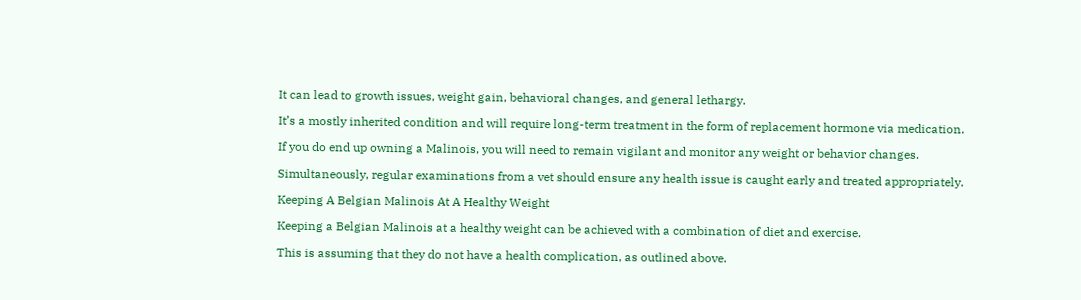It can lead to growth issues, weight gain, behavioral changes, and general lethargy.

It’s a mostly inherited condition and will require long-term treatment in the form of replacement hormone via medication.

If you do end up owning a Malinois, you will need to remain vigilant and monitor any weight or behavior changes.

Simultaneously, regular examinations from a vet should ensure any health issue is caught early and treated appropriately.

Keeping A Belgian Malinois At A Healthy Weight

Keeping a Belgian Malinois at a healthy weight can be achieved with a combination of diet and exercise.

This is assuming that they do not have a health complication, as outlined above.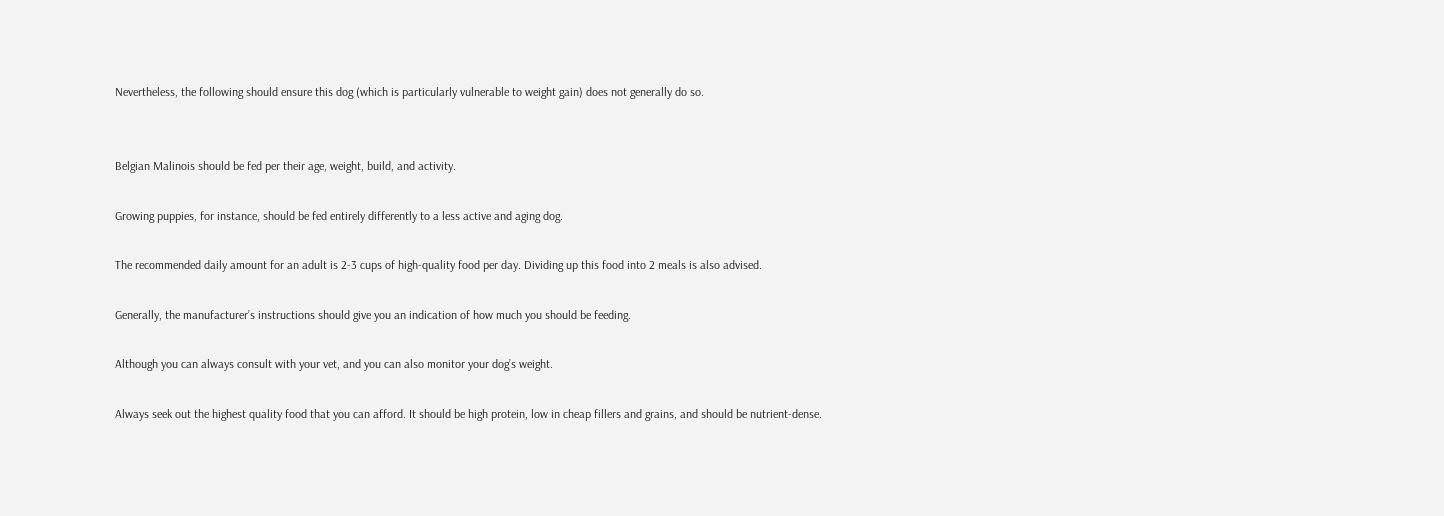Nevertheless, the following should ensure this dog (which is particularly vulnerable to weight gain) does not generally do so.


Belgian Malinois should be fed per their age, weight, build, and activity.

Growing puppies, for instance, should be fed entirely differently to a less active and aging dog.

The recommended daily amount for an adult is 2-3 cups of high-quality food per day. Dividing up this food into 2 meals is also advised.

Generally, the manufacturer’s instructions should give you an indication of how much you should be feeding.

Although you can always consult with your vet, and you can also monitor your dog’s weight.

Always seek out the highest quality food that you can afford. It should be high protein, low in cheap fillers and grains, and should be nutrient-dense.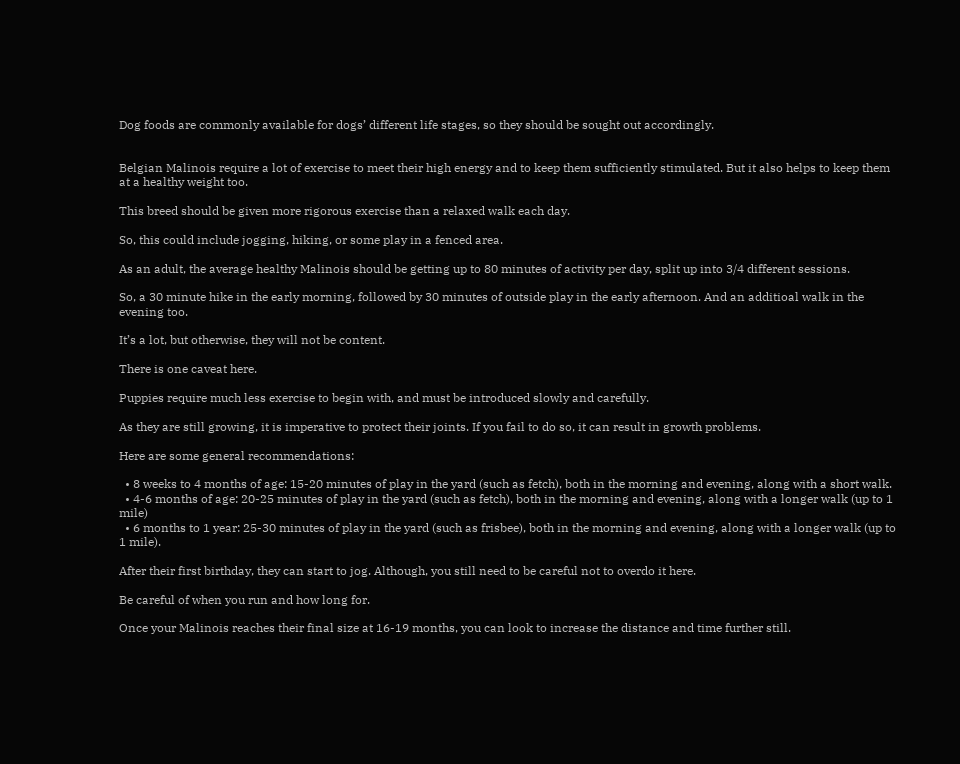Dog foods are commonly available for dogs’ different life stages, so they should be sought out accordingly.


Belgian Malinois require a lot of exercise to meet their high energy and to keep them sufficiently stimulated. But it also helps to keep them at a healthy weight too.

This breed should be given more rigorous exercise than a relaxed walk each day.

So, this could include jogging, hiking, or some play in a fenced area.

As an adult, the average healthy Malinois should be getting up to 80 minutes of activity per day, split up into 3/4 different sessions.

So, a 30 minute hike in the early morning, followed by 30 minutes of outside play in the early afternoon. And an additioal walk in the evening too.

It’s a lot, but otherwise, they will not be content.

There is one caveat here.

Puppies require much less exercise to begin with, and must be introduced slowly and carefully.

As they are still growing, it is imperative to protect their joints. If you fail to do so, it can result in growth problems.

Here are some general recommendations:

  • 8 weeks to 4 months of age: 15-20 minutes of play in the yard (such as fetch), both in the morning and evening, along with a short walk.
  • 4-6 months of age: 20-25 minutes of play in the yard (such as fetch), both in the morning and evening, along with a longer walk (up to 1 mile)
  • 6 months to 1 year: 25-30 minutes of play in the yard (such as frisbee), both in the morning and evening, along with a longer walk (up to 1 mile).

After their first birthday, they can start to jog. Although, you still need to be careful not to overdo it here.

Be careful of when you run and how long for.

Once your Malinois reaches their final size at 16-19 months, you can look to increase the distance and time further still.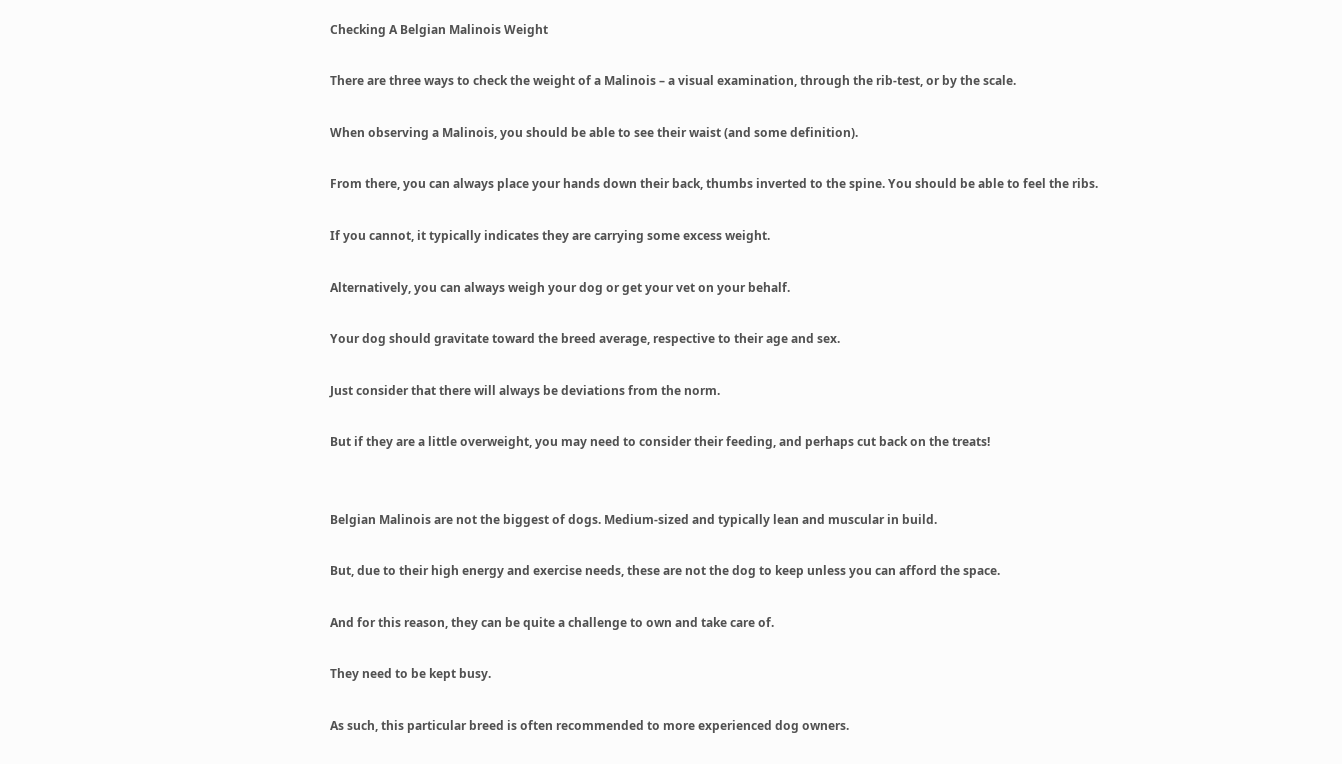Checking A Belgian Malinois Weight

There are three ways to check the weight of a Malinois – a visual examination, through the rib-test, or by the scale.

When observing a Malinois, you should be able to see their waist (and some definition).

From there, you can always place your hands down their back, thumbs inverted to the spine. You should be able to feel the ribs.

If you cannot, it typically indicates they are carrying some excess weight.

Alternatively, you can always weigh your dog or get your vet on your behalf.

Your dog should gravitate toward the breed average, respective to their age and sex.

Just consider that there will always be deviations from the norm.

But if they are a little overweight, you may need to consider their feeding, and perhaps cut back on the treats!


Belgian Malinois are not the biggest of dogs. Medium-sized and typically lean and muscular in build.

But, due to their high energy and exercise needs, these are not the dog to keep unless you can afford the space.

And for this reason, they can be quite a challenge to own and take care of.

They need to be kept busy.

As such, this particular breed is often recommended to more experienced dog owners.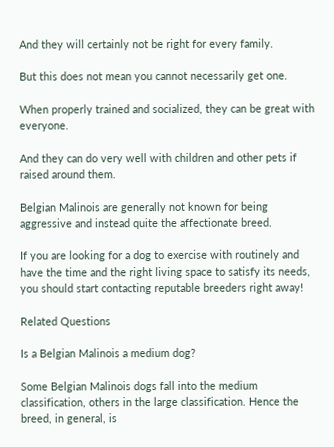And they will certainly not be right for every family.

But this does not mean you cannot necessarily get one.

When properly trained and socialized, they can be great with everyone.

And they can do very well with children and other pets if raised around them.

Belgian Malinois are generally not known for being aggressive and instead quite the affectionate breed.

If you are looking for a dog to exercise with routinely and have the time and the right living space to satisfy its needs, you should start contacting reputable breeders right away!

Related Questions

Is a Belgian Malinois a medium dog?

Some Belgian Malinois dogs fall into the medium classification, others in the large classification. Hence the breed, in general, is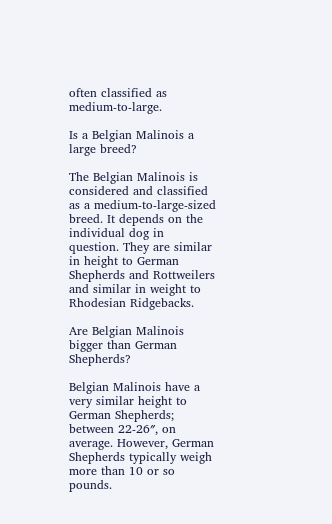often classified as medium-to-large.

Is a Belgian Malinois a large breed?

The Belgian Malinois is considered and classified as a medium-to-large-sized breed. It depends on the individual dog in question. They are similar in height to German Shepherds and Rottweilers and similar in weight to Rhodesian Ridgebacks.

Are Belgian Malinois bigger than German Shepherds?

Belgian Malinois have a very similar height to German Shepherds; between 22-26″, on average. However, German Shepherds typically weigh more than 10 or so pounds.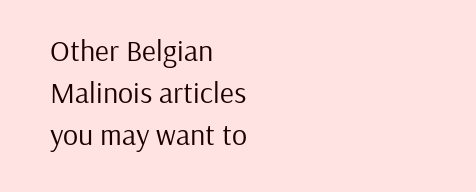Other Belgian Malinois articles you may want to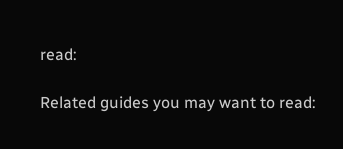read:

Related guides you may want to read: